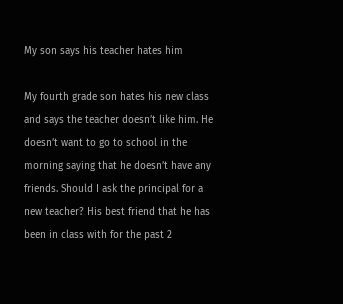My son says his teacher hates him

My fourth grade son hates his new class and says the teacher doesn’t like him. He doesn’t want to go to school in the morning saying that he doesn’t have any friends. Should I ask the principal for a new teacher? His best friend that he has been in class with for the past 2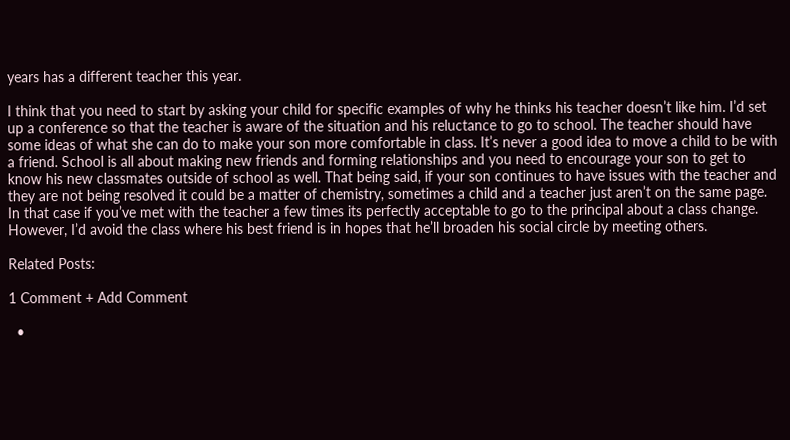years has a different teacher this year.

I think that you need to start by asking your child for specific examples of why he thinks his teacher doesn’t like him. I’d set up a conference so that the teacher is aware of the situation and his reluctance to go to school. The teacher should have some ideas of what she can do to make your son more comfortable in class. It’s never a good idea to move a child to be with a friend. School is all about making new friends and forming relationships and you need to encourage your son to get to know his new classmates outside of school as well. That being said, if your son continues to have issues with the teacher and they are not being resolved it could be a matter of chemistry, sometimes a child and a teacher just aren’t on the same page. In that case if you’ve met with the teacher a few times its perfectly acceptable to go to the principal about a class change. However, I’d avoid the class where his best friend is in hopes that he’ll broaden his social circle by meeting others.

Related Posts:

1 Comment + Add Comment

  •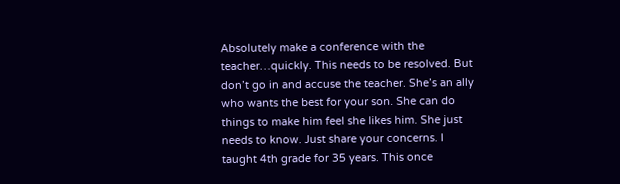Absolutely make a conference with the teacher…quickly. This needs to be resolved. But don’t go in and accuse the teacher. She’s an ally who wants the best for your son. She can do things to make him feel she likes him. She just needs to know. Just share your concerns. I taught 4th grade for 35 years. This once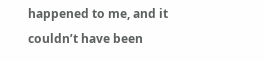happened to me, and it couldn’t have been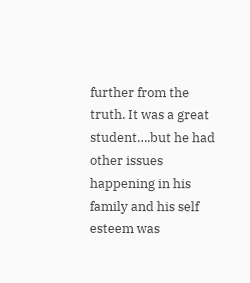further from the truth. It was a great student….but he had other issues happening in his family and his self esteem was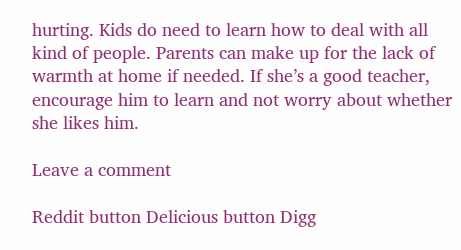hurting. Kids do need to learn how to deal with all kind of people. Parents can make up for the lack of warmth at home if needed. If she’s a good teacher, encourage him to learn and not worry about whether she likes him.

Leave a comment

Reddit button Delicious button Digg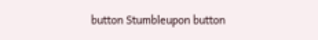button Stumbleupon button